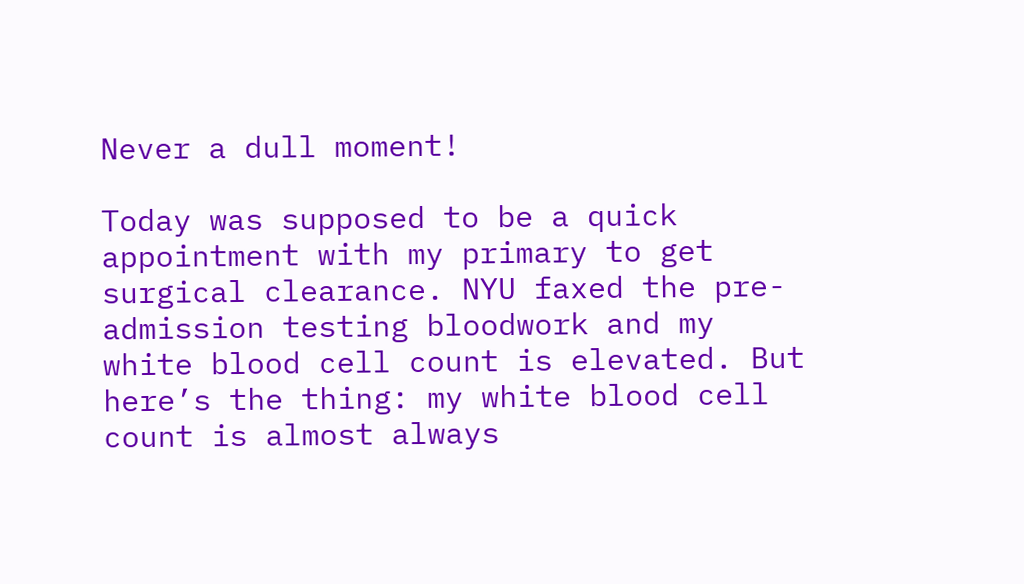Never a dull moment!

Today was supposed to be a quick appointment with my primary to get surgical clearance. NYU faxed the pre-admission testing bloodwork and my white blood cell count is elevated. But here’s the thing: my white blood cell count is almost always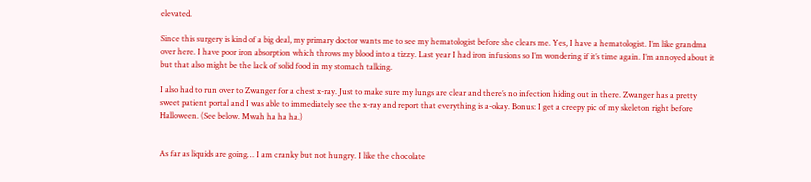elevated.

Since this surgery is kind of a big deal, my primary doctor wants me to see my hematologist before she clears me. Yes, I have a hematologist. I’m like grandma over here. I have poor iron absorption which throws my blood into a tizzy. Last year I had iron infusions so I’m wondering if it’s time again. I’m annoyed about it but that also might be the lack of solid food in my stomach talking.

I also had to run over to Zwanger for a chest x-ray. Just to make sure my lungs are clear and there’s no infection hiding out in there. Zwanger has a pretty sweet patient portal and I was able to immediately see the x-ray and report that everything is a-okay. Bonus: I get a creepy pic of my skeleton right before Halloween. (See below. Mwah ha ha ha.)


As far as liquids are going… I am cranky but not hungry. I like the chocolate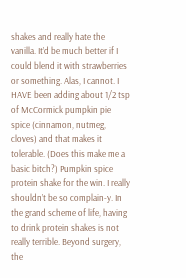shakes and really hate the vanilla. It’d be much better if I could blend it with strawberries or something. Alas, I cannot. I HAVE been adding about 1/2 tsp of McCormick pumpkin pie spice (cinnamon, nutmeg, cloves) and that makes it tolerable. (Does this make me a basic bitch?) Pumpkin spice protein shake for the win. I really shouldn’t be so complain-y. In the grand scheme of life, having to drink protein shakes is not really terrible. Beyond surgery, the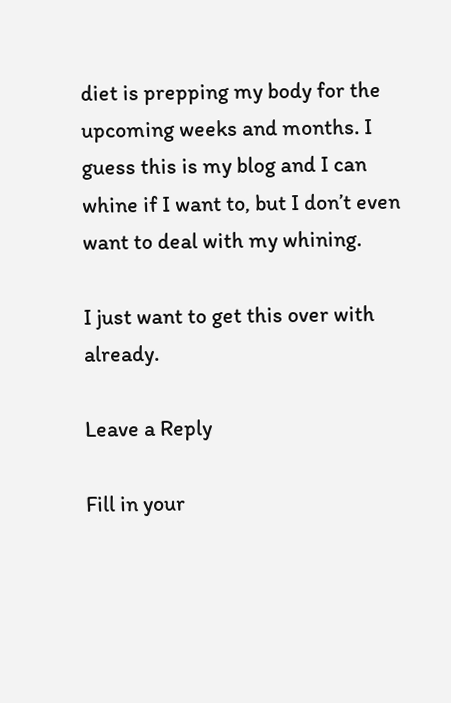diet is prepping my body for the upcoming weeks and months. I guess this is my blog and I can whine if I want to, but I don’t even want to deal with my whining.

I just want to get this over with already.

Leave a Reply

Fill in your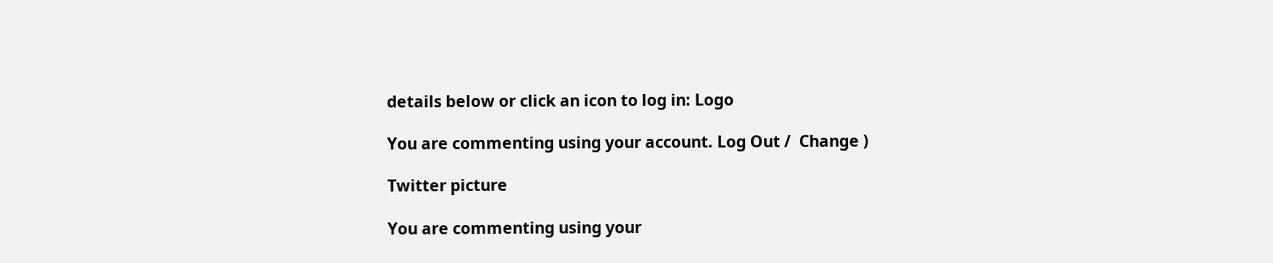details below or click an icon to log in: Logo

You are commenting using your account. Log Out /  Change )

Twitter picture

You are commenting using your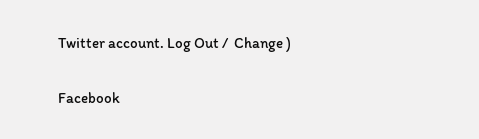Twitter account. Log Out /  Change )

Facebook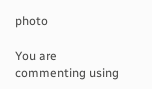photo

You are commenting using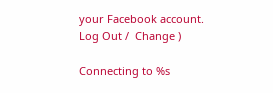your Facebook account. Log Out /  Change )

Connecting to %s